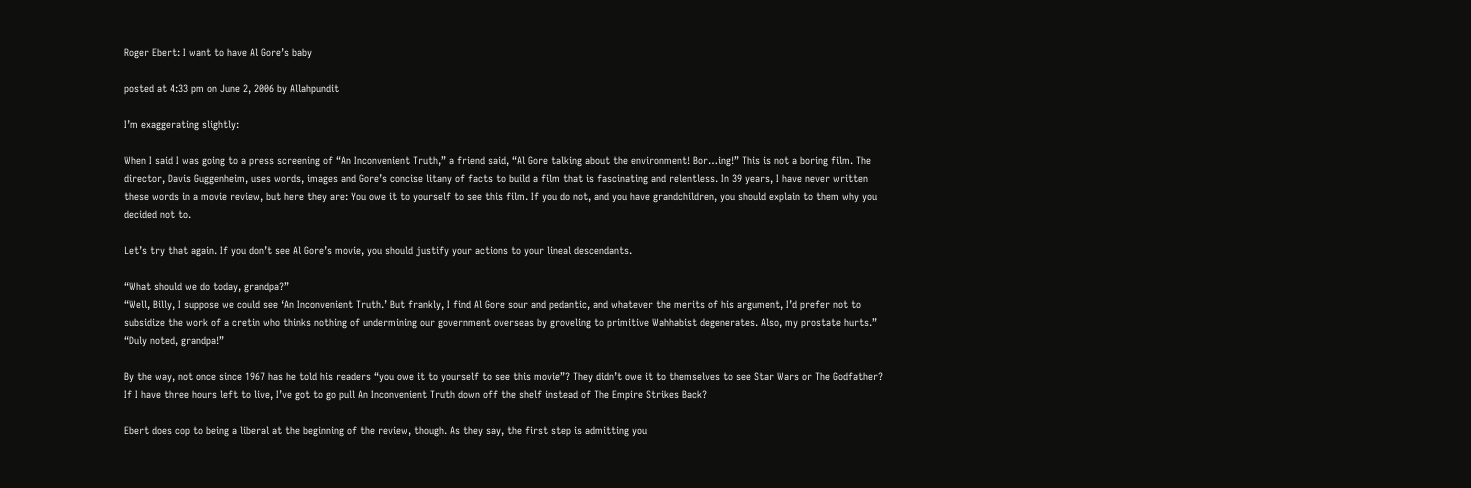Roger Ebert: I want to have Al Gore’s baby

posted at 4:33 pm on June 2, 2006 by Allahpundit

I’m exaggerating slightly:

When I said I was going to a press screening of “An Inconvenient Truth,” a friend said, “Al Gore talking about the environment! Bor…ing!” This is not a boring film. The director, Davis Guggenheim, uses words, images and Gore’s concise litany of facts to build a film that is fascinating and relentless. In 39 years, I have never written these words in a movie review, but here they are: You owe it to yourself to see this film. If you do not, and you have grandchildren, you should explain to them why you decided not to.

Let’s try that again. If you don’t see Al Gore’s movie, you should justify your actions to your lineal descendants.

“What should we do today, grandpa?”
“Well, Billy, I suppose we could see ‘An Inconvenient Truth.’ But frankly, I find Al Gore sour and pedantic, and whatever the merits of his argument, I’d prefer not to subsidize the work of a cretin who thinks nothing of undermining our government overseas by groveling to primitive Wahhabist degenerates. Also, my prostate hurts.”
“Duly noted, grandpa!”

By the way, not once since 1967 has he told his readers “you owe it to yourself to see this movie”? They didn’t owe it to themselves to see Star Wars or The Godfather? If I have three hours left to live, I’ve got to go pull An Inconvenient Truth down off the shelf instead of The Empire Strikes Back?

Ebert does cop to being a liberal at the beginning of the review, though. As they say, the first step is admitting you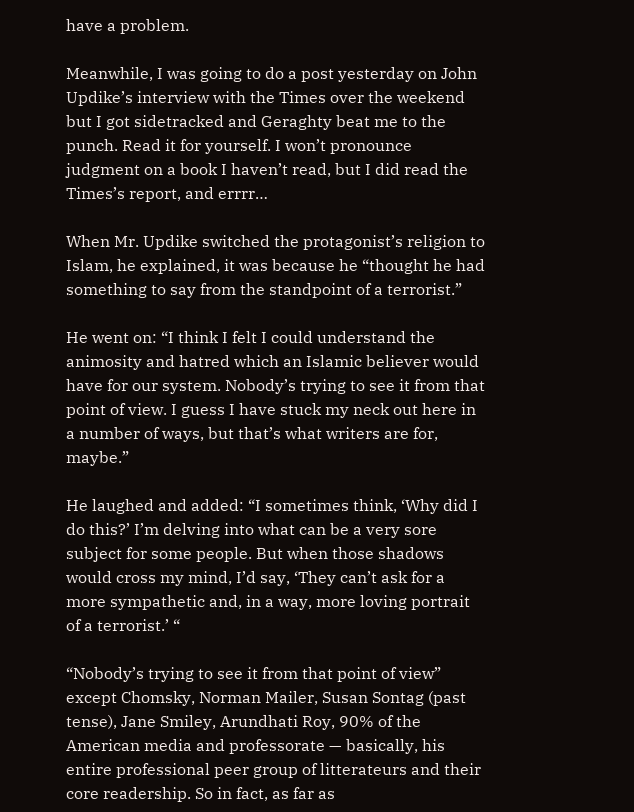have a problem.

Meanwhile, I was going to do a post yesterday on John Updike’s interview with the Times over the weekend but I got sidetracked and Geraghty beat me to the punch. Read it for yourself. I won’t pronounce judgment on a book I haven’t read, but I did read the Times’s report, and errrr…

When Mr. Updike switched the protagonist’s religion to Islam, he explained, it was because he “thought he had something to say from the standpoint of a terrorist.”

He went on: “I think I felt I could understand the animosity and hatred which an Islamic believer would have for our system. Nobody’s trying to see it from that point of view. I guess I have stuck my neck out here in a number of ways, but that’s what writers are for, maybe.”

He laughed and added: “I sometimes think, ‘Why did I do this?’ I’m delving into what can be a very sore subject for some people. But when those shadows would cross my mind, I’d say, ‘They can’t ask for a more sympathetic and, in a way, more loving portrait of a terrorist.’ “

“Nobody’s trying to see it from that point of view” except Chomsky, Norman Mailer, Susan Sontag (past tense), Jane Smiley, Arundhati Roy, 90% of the American media and professorate — basically, his entire professional peer group of litterateurs and their core readership. So in fact, as far as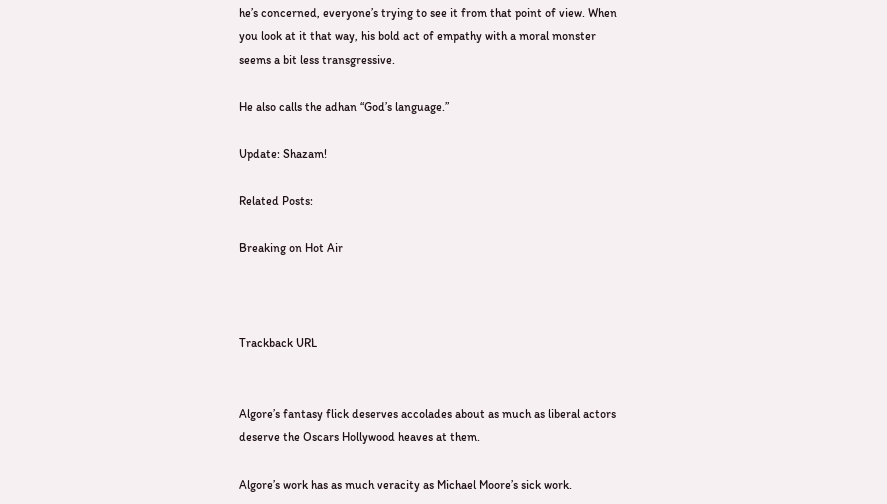he’s concerned, everyone’s trying to see it from that point of view. When you look at it that way, his bold act of empathy with a moral monster seems a bit less transgressive.

He also calls the adhan “God’s language.”

Update: Shazam!

Related Posts:

Breaking on Hot Air



Trackback URL


Algore’s fantasy flick deserves accolades about as much as liberal actors deserve the Oscars Hollywood heaves at them.

Algore’s work has as much veracity as Michael Moore’s sick work.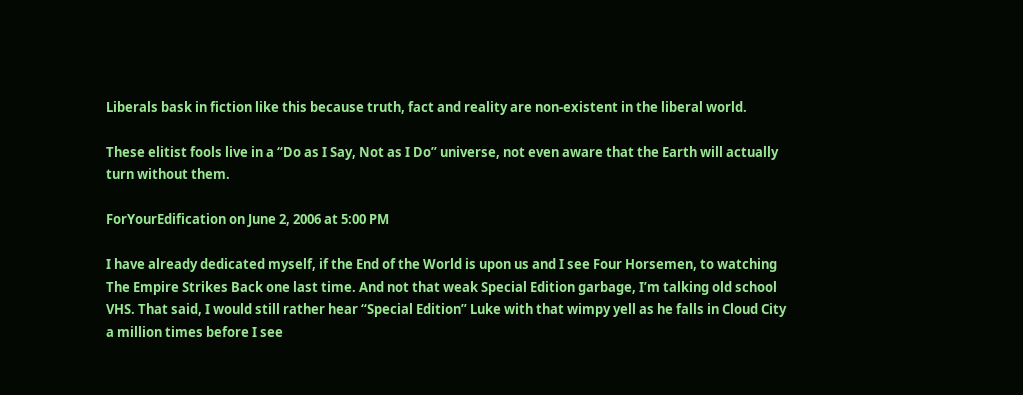Liberals bask in fiction like this because truth, fact and reality are non-existent in the liberal world.

These elitist fools live in a “Do as I Say, Not as I Do” universe, not even aware that the Earth will actually turn without them.

ForYourEdification on June 2, 2006 at 5:00 PM

I have already dedicated myself, if the End of the World is upon us and I see Four Horsemen, to watching The Empire Strikes Back one last time. And not that weak Special Edition garbage, I’m talking old school VHS. That said, I would still rather hear “Special Edition” Luke with that wimpy yell as he falls in Cloud City a million times before I see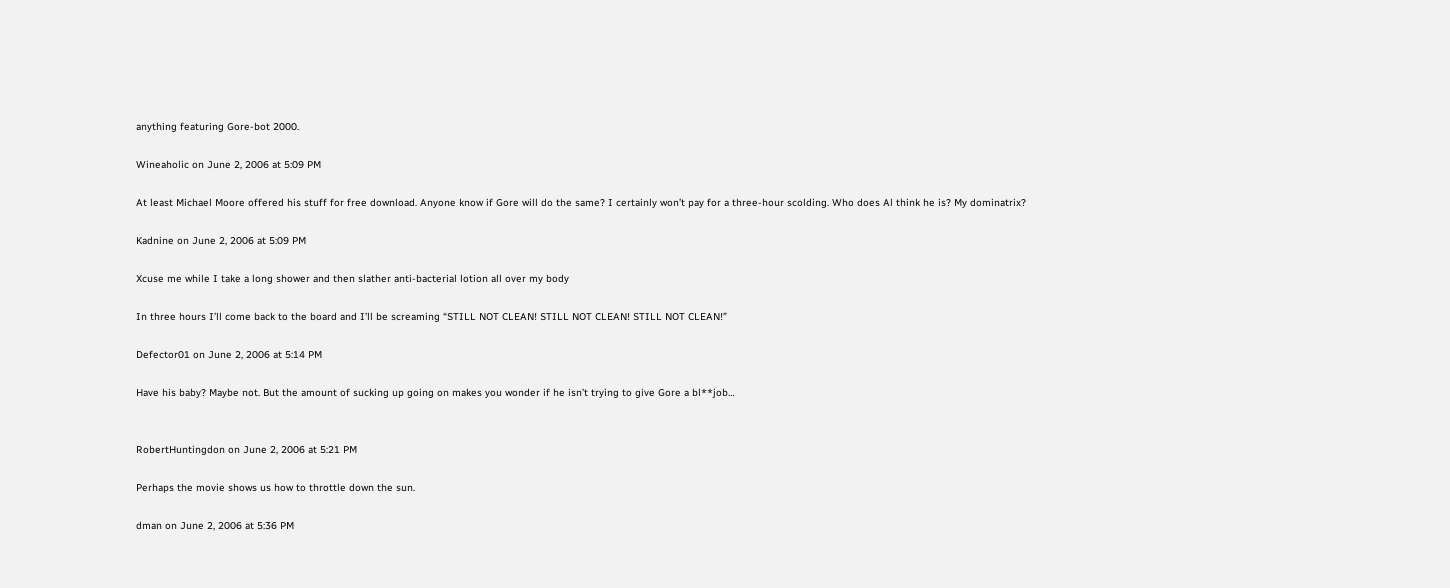anything featuring Gore-bot 2000.

Wineaholic on June 2, 2006 at 5:09 PM

At least Michael Moore offered his stuff for free download. Anyone know if Gore will do the same? I certainly won’t pay for a three-hour scolding. Who does Al think he is? My dominatrix?

Kadnine on June 2, 2006 at 5:09 PM

Xcuse me while I take a long shower and then slather anti-bacterial lotion all over my body

In three hours I’ll come back to the board and I’ll be screaming “STILL NOT CLEAN! STILL NOT CLEAN! STILL NOT CLEAN!”

Defector01 on June 2, 2006 at 5:14 PM

Have his baby? Maybe not. But the amount of sucking up going on makes you wonder if he isn’t trying to give Gore a bl**job…


RobertHuntingdon on June 2, 2006 at 5:21 PM

Perhaps the movie shows us how to throttle down the sun.

dman on June 2, 2006 at 5:36 PM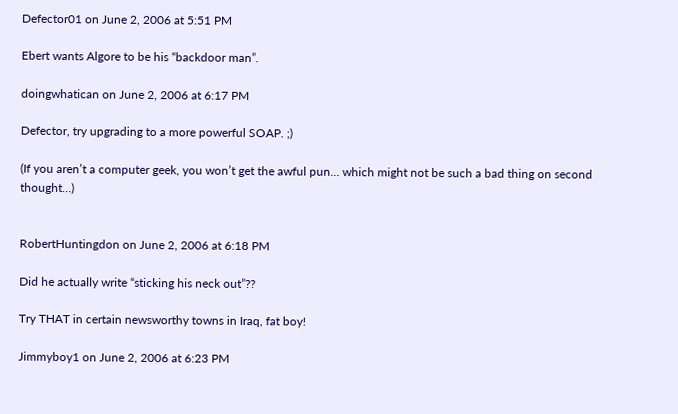Defector01 on June 2, 2006 at 5:51 PM

Ebert wants Algore to be his “backdoor man”.

doingwhatican on June 2, 2006 at 6:17 PM

Defector, try upgrading to a more powerful SOAP. ;)

(If you aren’t a computer geek, you won’t get the awful pun… which might not be such a bad thing on second thought…)


RobertHuntingdon on June 2, 2006 at 6:18 PM

Did he actually write “sticking his neck out”??

Try THAT in certain newsworthy towns in Iraq, fat boy!

Jimmyboy1 on June 2, 2006 at 6:23 PM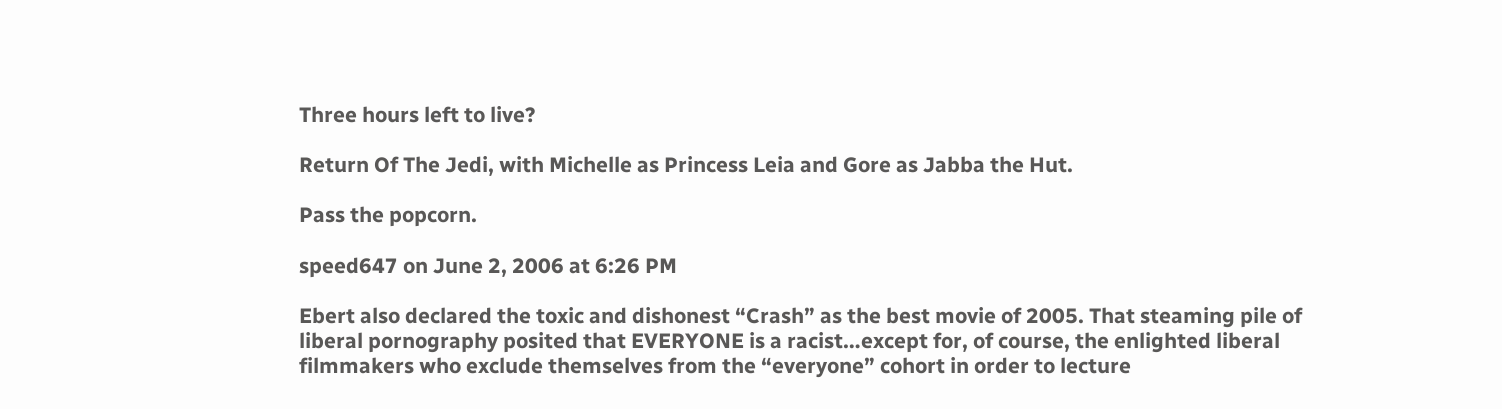Three hours left to live?

Return Of The Jedi, with Michelle as Princess Leia and Gore as Jabba the Hut.

Pass the popcorn.

speed647 on June 2, 2006 at 6:26 PM

Ebert also declared the toxic and dishonest “Crash” as the best movie of 2005. That steaming pile of liberal pornography posited that EVERYONE is a racist…except for, of course, the enlighted liberal filmmakers who exclude themselves from the “everyone” cohort in order to lecture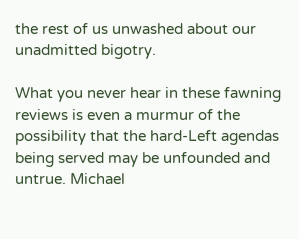the rest of us unwashed about our unadmitted bigotry.

What you never hear in these fawning reviews is even a murmur of the possibility that the hard-Left agendas being served may be unfounded and untrue. Michael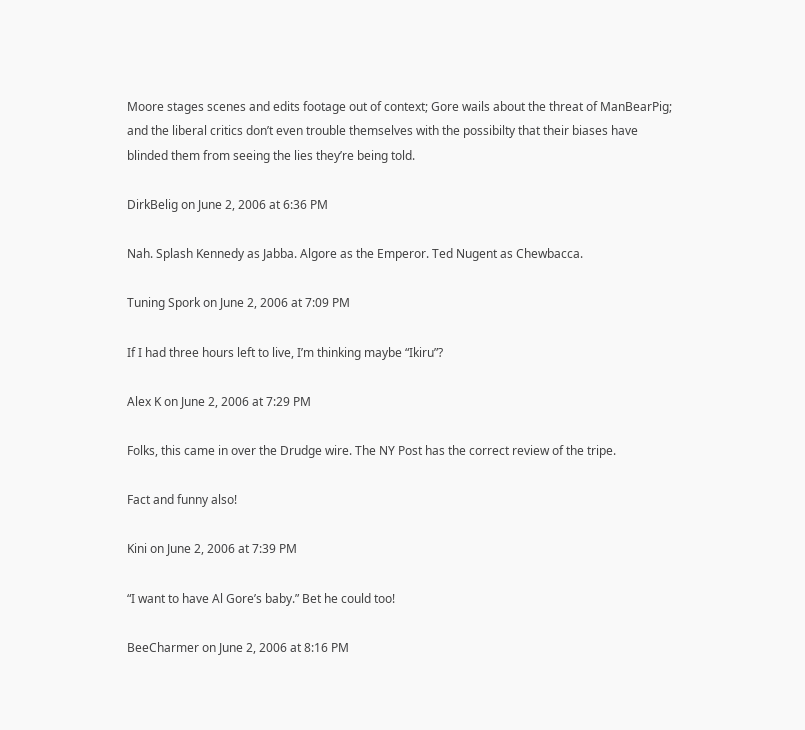Moore stages scenes and edits footage out of context; Gore wails about the threat of ManBearPig; and the liberal critics don’t even trouble themselves with the possibilty that their biases have blinded them from seeing the lies they’re being told.

DirkBelig on June 2, 2006 at 6:36 PM

Nah. Splash Kennedy as Jabba. Algore as the Emperor. Ted Nugent as Chewbacca.

Tuning Spork on June 2, 2006 at 7:09 PM

If I had three hours left to live, I’m thinking maybe “Ikiru”?

Alex K on June 2, 2006 at 7:29 PM

Folks, this came in over the Drudge wire. The NY Post has the correct review of the tripe.

Fact and funny also!

Kini on June 2, 2006 at 7:39 PM

“I want to have Al Gore’s baby.” Bet he could too!

BeeCharmer on June 2, 2006 at 8:16 PM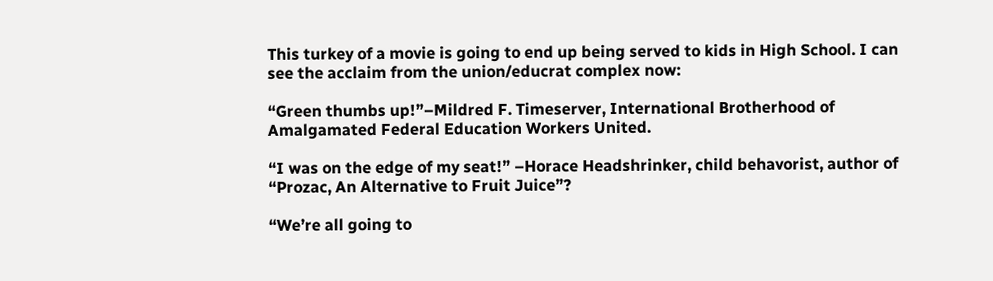This turkey of a movie is going to end up being served to kids in High School. I can see the acclaim from the union/educrat complex now:

“Green thumbs up!”–Mildred F. Timeserver, International Brotherhood of Amalgamated Federal Education Workers United.

“I was on the edge of my seat!” –Horace Headshrinker, child behavorist, author of “Prozac, An Alternative to Fruit Juice”?

“We’re all going to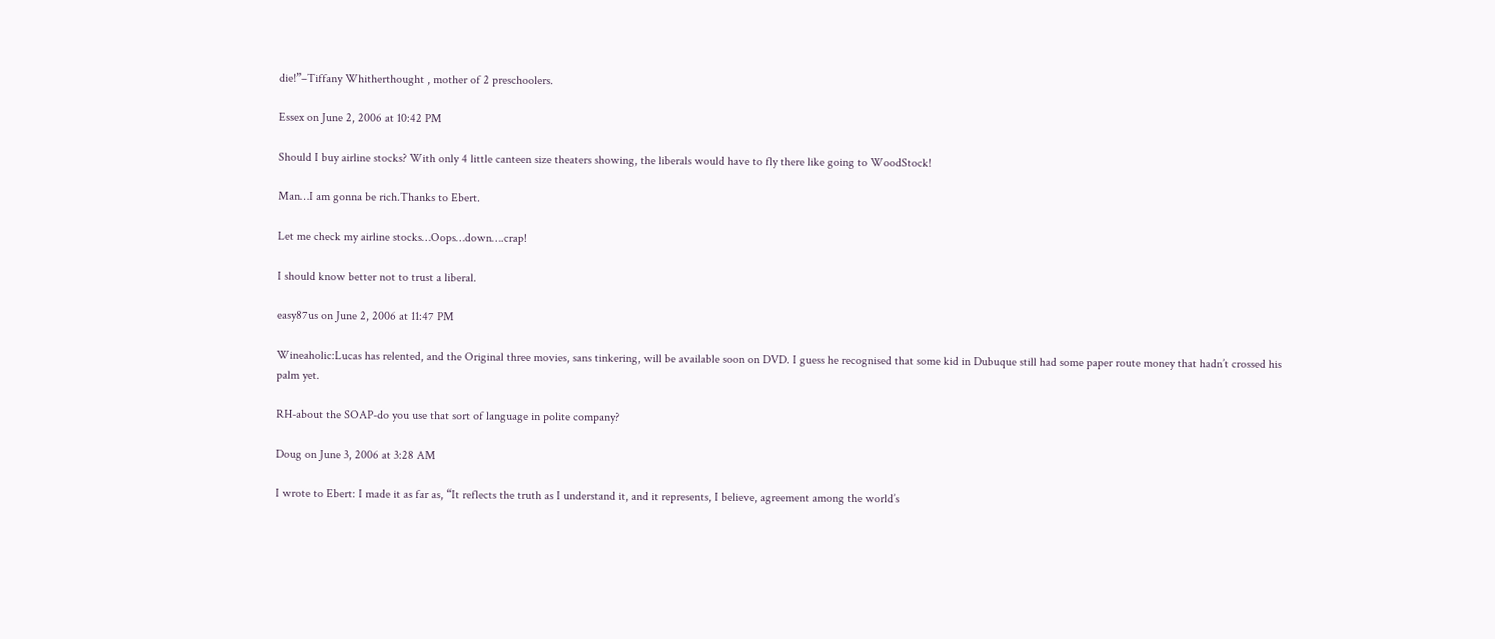die!”–Tiffany Whitherthought , mother of 2 preschoolers.

Essex on June 2, 2006 at 10:42 PM

Should I buy airline stocks? With only 4 little canteen size theaters showing, the liberals would have to fly there like going to WoodStock!

Man…I am gonna be rich.Thanks to Ebert.

Let me check my airline stocks…Oops…down….crap!

I should know better not to trust a liberal.

easy87us on June 2, 2006 at 11:47 PM

Wineaholic:Lucas has relented, and the Original three movies, sans tinkering, will be available soon on DVD. I guess he recognised that some kid in Dubuque still had some paper route money that hadn’t crossed his palm yet.

RH-about the SOAP-do you use that sort of language in polite company?

Doug on June 3, 2006 at 3:28 AM

I wrote to Ebert: I made it as far as, “It reflects the truth as I understand it, and it represents, I believe, agreement among the world’s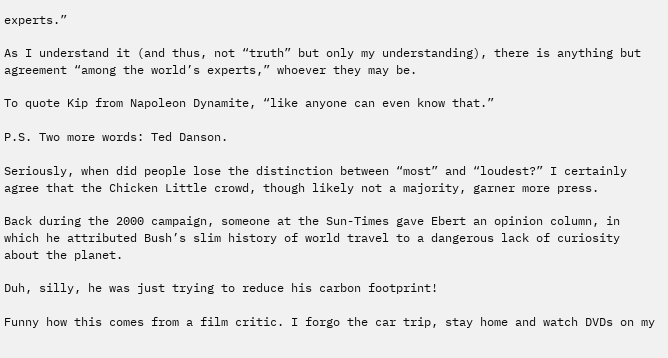experts.”

As I understand it (and thus, not “truth” but only my understanding), there is anything but agreement “among the world’s experts,” whoever they may be.

To quote Kip from Napoleon Dynamite, “like anyone can even know that.”

P.S. Two more words: Ted Danson.

Seriously, when did people lose the distinction between “most” and “loudest?” I certainly agree that the Chicken Little crowd, though likely not a majority, garner more press.

Back during the 2000 campaign, someone at the Sun-Times gave Ebert an opinion column, in which he attributed Bush’s slim history of world travel to a dangerous lack of curiosity about the planet.

Duh, silly, he was just trying to reduce his carbon footprint!

Funny how this comes from a film critic. I forgo the car trip, stay home and watch DVDs on my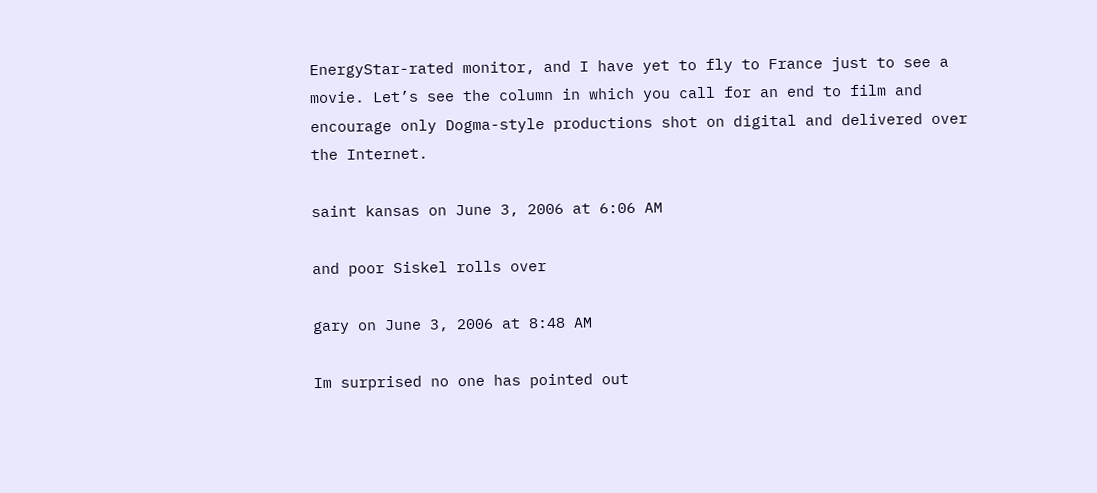EnergyStar-rated monitor, and I have yet to fly to France just to see a movie. Let’s see the column in which you call for an end to film and encourage only Dogma-style productions shot on digital and delivered over the Internet.

saint kansas on June 3, 2006 at 6:06 AM

and poor Siskel rolls over

gary on June 3, 2006 at 8:48 AM

Im surprised no one has pointed out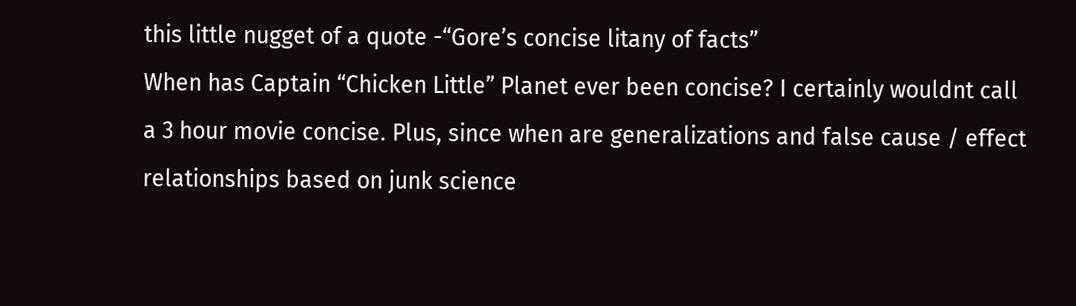this little nugget of a quote -“Gore’s concise litany of facts”
When has Captain “Chicken Little” Planet ever been concise? I certainly wouldnt call a 3 hour movie concise. Plus, since when are generalizations and false cause / effect relationships based on junk science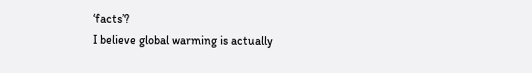‘facts’?
I believe global warming is actually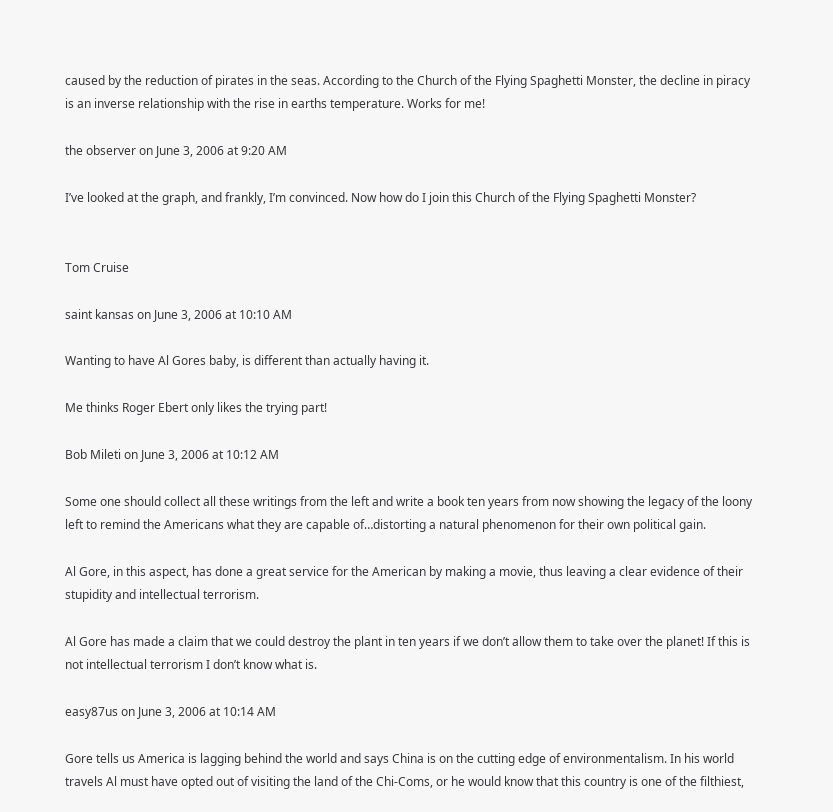caused by the reduction of pirates in the seas. According to the Church of the Flying Spaghetti Monster, the decline in piracy is an inverse relationship with the rise in earths temperature. Works for me!

the observer on June 3, 2006 at 9:20 AM

I’ve looked at the graph, and frankly, I’m convinced. Now how do I join this Church of the Flying Spaghetti Monster?


Tom Cruise

saint kansas on June 3, 2006 at 10:10 AM

Wanting to have Al Gores baby, is different than actually having it.

Me thinks Roger Ebert only likes the trying part!

Bob Mileti on June 3, 2006 at 10:12 AM

Some one should collect all these writings from the left and write a book ten years from now showing the legacy of the loony left to remind the Americans what they are capable of…distorting a natural phenomenon for their own political gain.

Al Gore, in this aspect, has done a great service for the American by making a movie, thus leaving a clear evidence of their stupidity and intellectual terrorism.

Al Gore has made a claim that we could destroy the plant in ten years if we don’t allow them to take over the planet! If this is not intellectual terrorism I don’t know what is.

easy87us on June 3, 2006 at 10:14 AM

Gore tells us America is lagging behind the world and says China is on the cutting edge of environmentalism. In his world travels Al must have opted out of visiting the land of the Chi-Coms, or he would know that this country is one of the filthiest,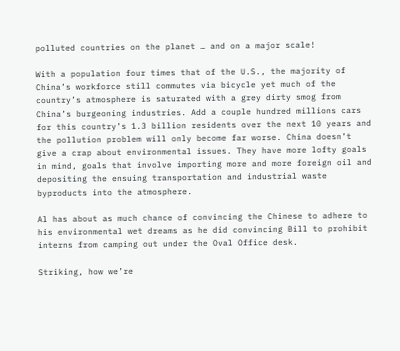polluted countries on the planet … and on a major scale!

With a population four times that of the U.S., the majority of China’s workforce still commutes via bicycle yet much of the country’s atmosphere is saturated with a grey dirty smog from China’s burgeoning industries. Add a couple hundred millions cars for this country’s 1.3 billion residents over the next 10 years and the pollution problem will only become far worse. China doesn’t give a crap about environmental issues. They have more lofty goals in mind, goals that involve importing more and more foreign oil and depositing the ensuing transportation and industrial waste byproducts into the atmosphere.

Al has about as much chance of convincing the Chinese to adhere to his environmental wet dreams as he did convincing Bill to prohibit interns from camping out under the Oval Office desk.

Striking, how we’re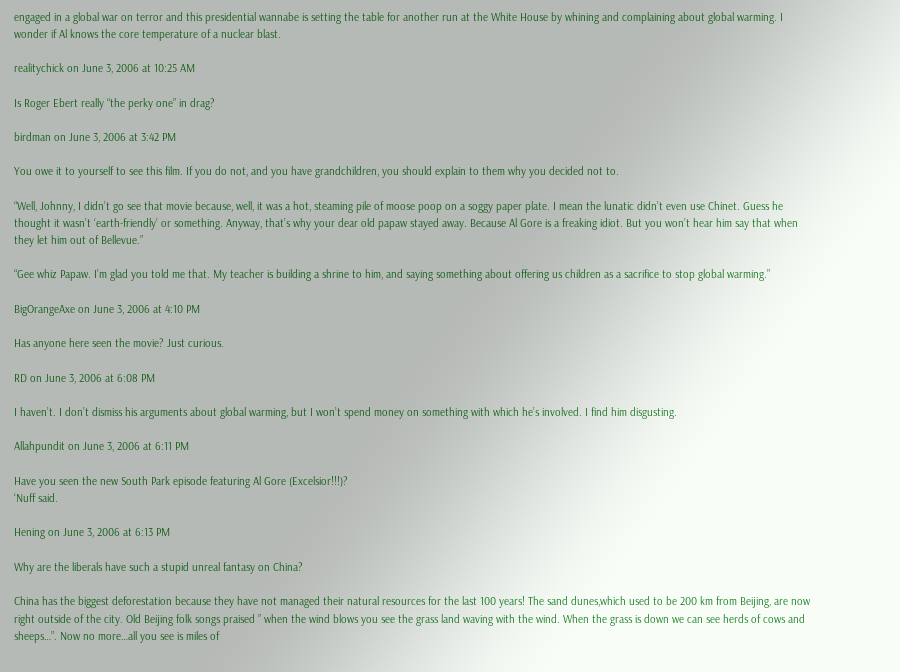engaged in a global war on terror and this presidential wannabe is setting the table for another run at the White House by whining and complaining about global warming. I wonder if Al knows the core temperature of a nuclear blast.

realitychick on June 3, 2006 at 10:25 AM

Is Roger Ebert really “the perky one” in drag?

birdman on June 3, 2006 at 3:42 PM

You owe it to yourself to see this film. If you do not, and you have grandchildren, you should explain to them why you decided not to.

“Well, Johnny, I didn’t go see that movie because, well, it was a hot, steaming pile of moose poop on a soggy paper plate. I mean the lunatic didn’t even use Chinet. Guess he thought it wasn’t ‘earth-friendly’ or something. Anyway, that’s why your dear old papaw stayed away. Because Al Gore is a freaking idiot. But you won’t hear him say that when they let him out of Bellevue.”

“Gee whiz Papaw. I’m glad you told me that. My teacher is building a shrine to him, and saying something about offering us children as a sacrifice to stop global warming.”

BigOrangeAxe on June 3, 2006 at 4:10 PM

Has anyone here seen the movie? Just curious.

RD on June 3, 2006 at 6:08 PM

I haven’t. I don’t dismiss his arguments about global warming, but I won’t spend money on something with which he’s involved. I find him disgusting.

Allahpundit on June 3, 2006 at 6:11 PM

Have you seen the new South Park episode featuring Al Gore (Excelsior!!!)?
‘Nuff said.

Hening on June 3, 2006 at 6:13 PM

Why are the liberals have such a stupid unreal fantasy on China?

China has the biggest deforestation because they have not managed their natural resources for the last 100 years! The sand dunes,which used to be 200 km from Beijing, are now right outside of the city. Old Beijing folk songs praised ” when the wind blows you see the grass land waving with the wind. When the grass is down we can see herds of cows and sheeps…”. Now no more…all you see is miles of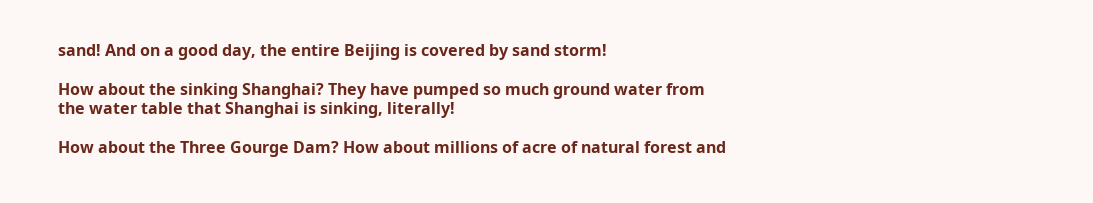sand! And on a good day, the entire Beijing is covered by sand storm!

How about the sinking Shanghai? They have pumped so much ground water from the water table that Shanghai is sinking, literally!

How about the Three Gourge Dam? How about millions of acre of natural forest and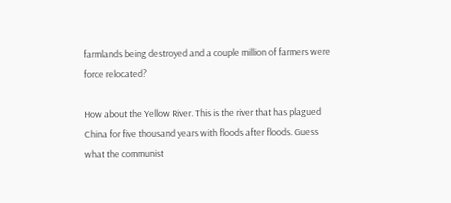farmlands being destroyed and a couple million of farmers were force relocated?

How about the Yellow River. This is the river that has plagued China for five thousand years with floods after floods. Guess what the communist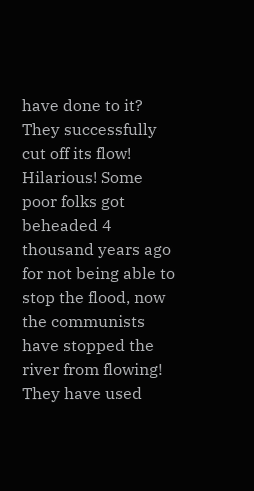have done to it? They successfully cut off its flow! Hilarious! Some poor folks got beheaded 4 thousand years ago for not being able to stop the flood, now the communists have stopped the river from flowing! They have used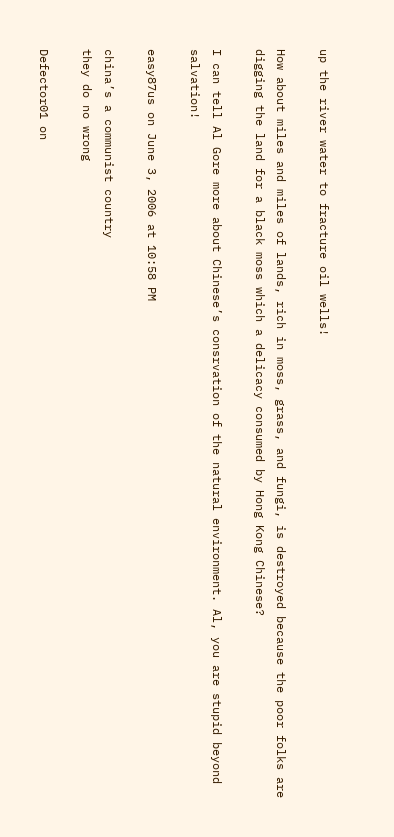up the river water to fracture oil wells!

How about miles and miles of lands, rich in moss, grass, and fungi, is destroyed because the poor folks are digging the land for a black moss which a delicacy consumed by Hong Kong Chinese?

I can tell Al Gore more about Chinese’s consrvation of the natural environment. Al, you are stupid beyond salvation!

easy87us on June 3, 2006 at 10:58 PM

china’s a communist country
they do no wrong

Defector01 on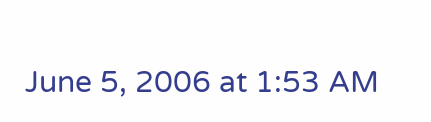June 5, 2006 at 1:53 AM